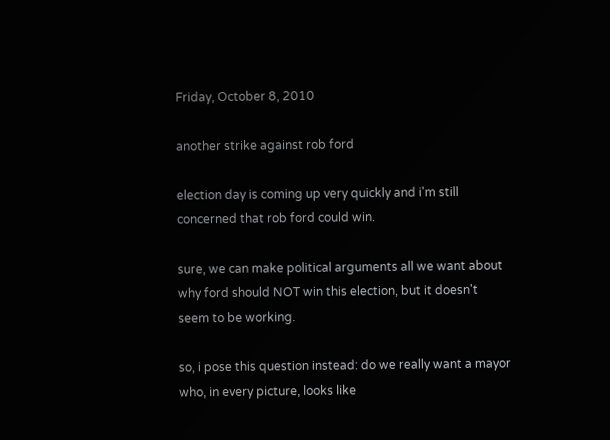Friday, October 8, 2010

another strike against rob ford

election day is coming up very quickly and i'm still concerned that rob ford could win.

sure, we can make political arguments all we want about why ford should NOT win this election, but it doesn't seem to be working.

so, i pose this question instead: do we really want a mayor who, in every picture, looks like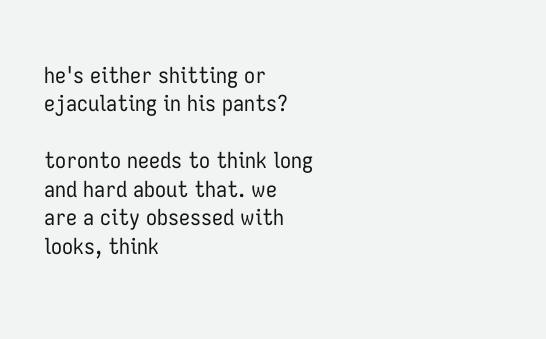he's either shitting or ejaculating in his pants?

toronto needs to think long and hard about that. we are a city obsessed with looks, think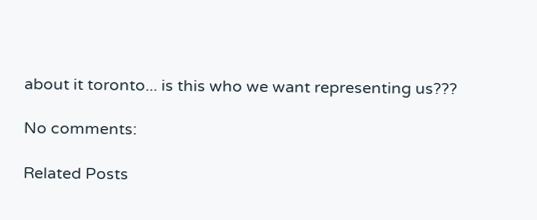about it toronto... is this who we want representing us???

No comments:

Related Posts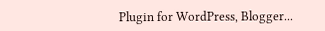Plugin for WordPress, Blogger...